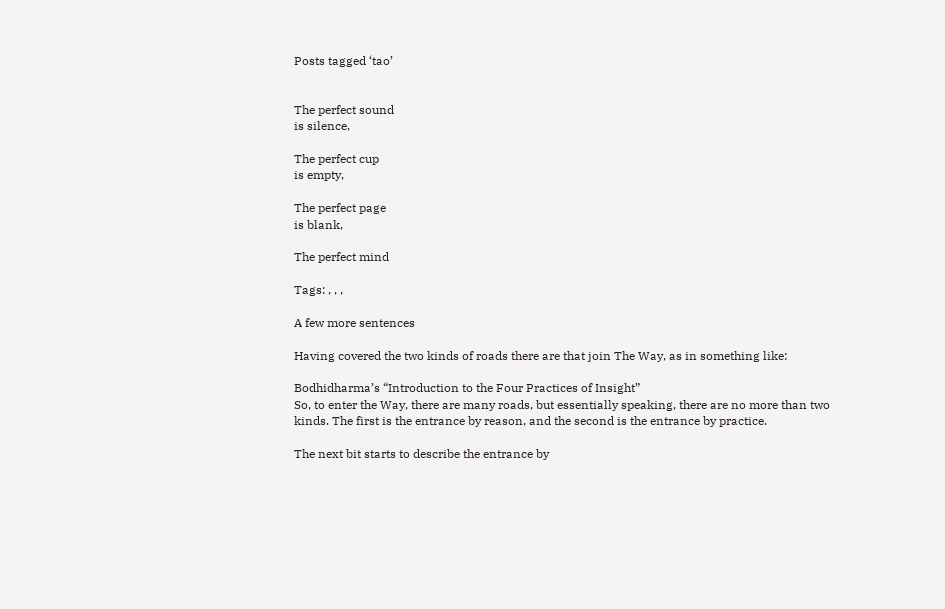Posts tagged ‘tao’


The perfect sound
is silence,

The perfect cup
is empty,

The perfect page
is blank,

The perfect mind

Tags: , , ,

A few more sentences

Having covered the two kinds of roads there are that join The Way, as in something like:

Bodhidharma’s “Introduction to the Four Practices of Insight”
So, to enter the Way, there are many roads, but essentially speaking, there are no more than two kinds. The first is the entrance by reason, and the second is the entrance by practice.

The next bit starts to describe the entrance by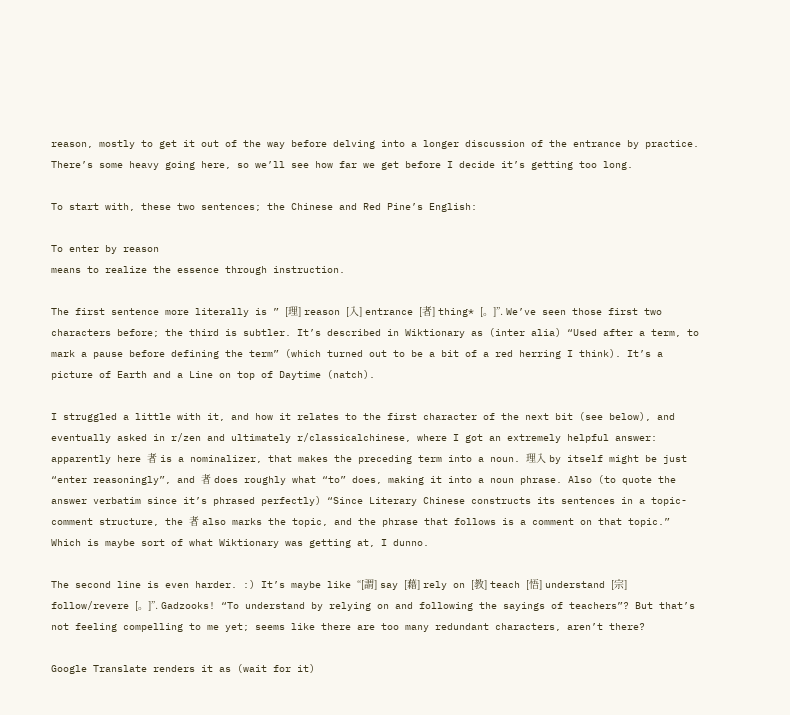reason, mostly to get it out of the way before delving into a longer discussion of the entrance by practice. There’s some heavy going here, so we’ll see how far we get before I decide it’s getting too long.

To start with, these two sentences; the Chinese and Red Pine’s English:

To enter by reason
means to realize the essence through instruction.

The first sentence more literally is ” [理] reason [入] entrance [者] thing* [。]”. We’ve seen those first two characters before; the third is subtler. It’s described in Wiktionary as (inter alia) “Used after a term, to mark a pause before defining the term” (which turned out to be a bit of a red herring I think). It’s a picture of Earth and a Line on top of Daytime (natch).

I struggled a little with it, and how it relates to the first character of the next bit (see below), and eventually asked in r/zen and ultimately r/classicalchinese, where I got an extremely helpful answer: apparently here 者 is a nominalizer, that makes the preceding term into a noun. 理入 by itself might be just “enter reasoningly”, and 者 does roughly what “to” does, making it into a noun phrase. Also (to quote the answer verbatim since it’s phrased perfectly) “Since Literary Chinese constructs its sentences in a topic-comment structure, the 者 also marks the topic, and the phrase that follows is a comment on that topic.” Which is maybe sort of what Wiktionary was getting at, I dunno.

The second line is even harder. :) It’s maybe like “[謂] say [藉] rely on [教] teach [悟] understand [宗] follow/revere [。]”. Gadzooks! “To understand by relying on and following the sayings of teachers”? But that’s not feeling compelling to me yet; seems like there are too many redundant characters, aren’t there?

Google Translate renders it as (wait for it)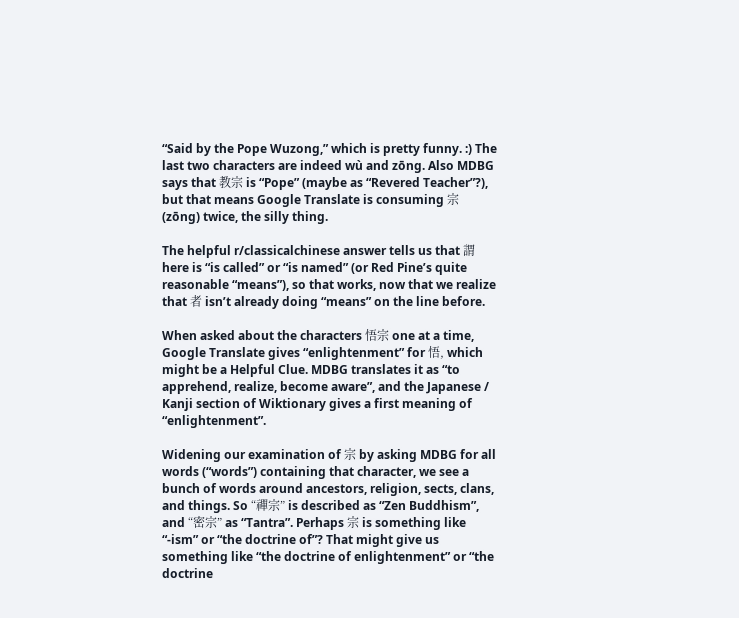“Said by the Pope Wuzong,” which is pretty funny. :) The last two characters are indeed wù and zōng. Also MDBG says that 教宗 is “Pope” (maybe as “Revered Teacher”?), but that means Google Translate is consuming 宗 (zōng) twice, the silly thing.

The helpful r/classicalchinese answer tells us that 謂 here is “is called” or “is named” (or Red Pine’s quite reasonable “means”), so that works, now that we realize that 者 isn’t already doing “means” on the line before.

When asked about the characters 悟宗 one at a time, Google Translate gives “enlightenment” for 悟, which might be a Helpful Clue. MDBG translates it as “to apprehend, realize, become aware”, and the Japanese / Kanji section of Wiktionary gives a first meaning of “enlightenment”.

Widening our examination of 宗 by asking MDBG for all words (“words”) containing that character, we see a bunch of words around ancestors, religion, sects, clans, and things. So “禪宗” is described as “Zen Buddhism”, and “密宗” as “Tantra”. Perhaps 宗 is something like “-ism” or “the doctrine of”? That might give us something like “the doctrine of enlightenment” or “the doctrine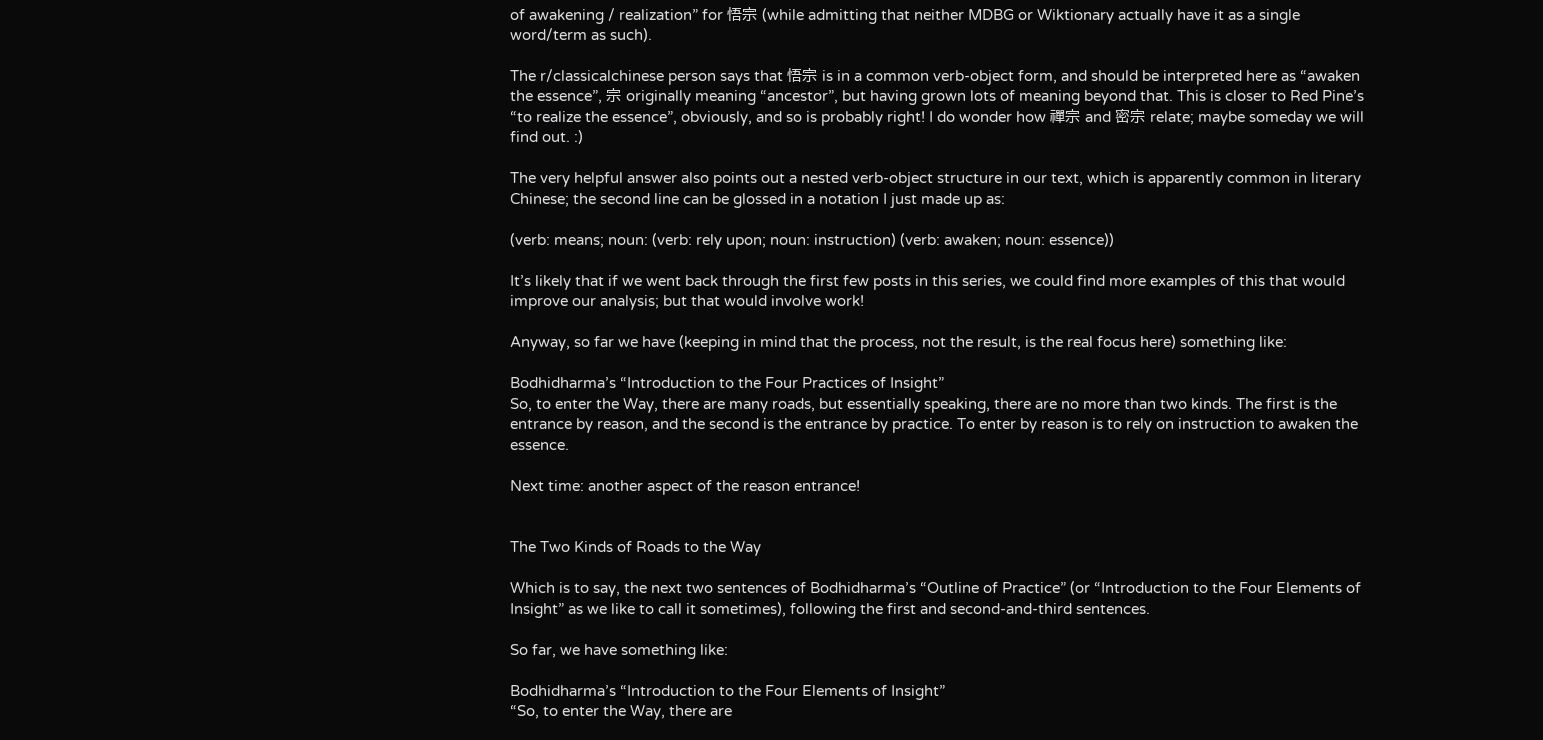of awakening / realization” for 悟宗 (while admitting that neither MDBG or Wiktionary actually have it as a single word/term as such).

The r/classicalchinese person says that 悟宗 is in a common verb-object form, and should be interpreted here as “awaken the essence”, 宗 originally meaning “ancestor”, but having grown lots of meaning beyond that. This is closer to Red Pine’s “to realize the essence”, obviously, and so is probably right! I do wonder how 禪宗 and 密宗 relate; maybe someday we will find out. :)

The very helpful answer also points out a nested verb-object structure in our text, which is apparently common in literary Chinese; the second line can be glossed in a notation I just made up as:

(verb: means; noun: (verb: rely upon; noun: instruction) (verb: awaken; noun: essence))

It’s likely that if we went back through the first few posts in this series, we could find more examples of this that would improve our analysis; but that would involve work!

Anyway, so far we have (keeping in mind that the process, not the result, is the real focus here) something like:

Bodhidharma’s “Introduction to the Four Practices of Insight”
So, to enter the Way, there are many roads, but essentially speaking, there are no more than two kinds. The first is the entrance by reason, and the second is the entrance by practice. To enter by reason is to rely on instruction to awaken the essence.

Next time: another aspect of the reason entrance!


The Two Kinds of Roads to the Way

Which is to say, the next two sentences of Bodhidharma’s “Outline of Practice” (or “Introduction to the Four Elements of Insight” as we like to call it sometimes), following the first and second-and-third sentences.

So far, we have something like:

Bodhidharma’s “Introduction to the Four Elements of Insight”
“So, to enter the Way, there are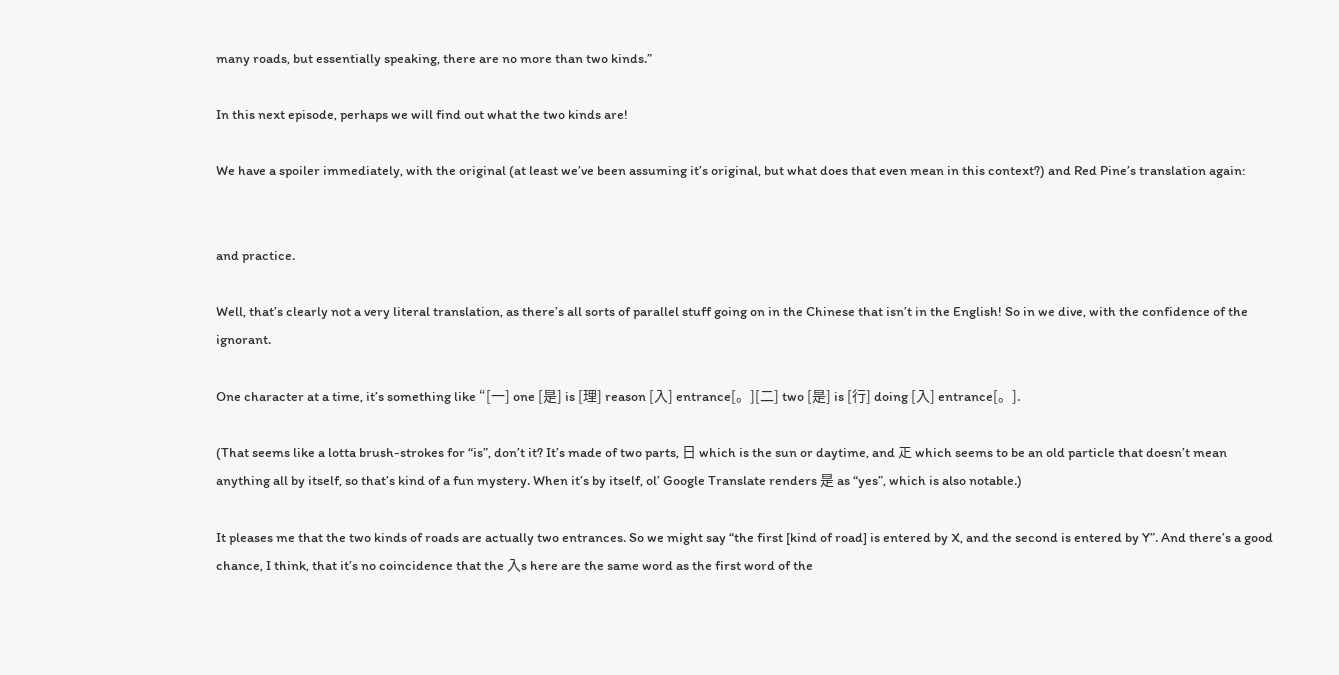many roads, but essentially speaking, there are no more than two kinds.”

In this next episode, perhaps we will find out what the two kinds are!

We have a spoiler immediately, with the original (at least we’ve been assuming it’s original, but what does that even mean in this context?) and Red Pine’s translation again:


and practice.

Well, that’s clearly not a very literal translation, as there’s all sorts of parallel stuff going on in the Chinese that isn’t in the English! So in we dive, with the confidence of the ignorant.

One character at a time, it’s something like “[一] one [是] is [理] reason [入] entrance[。][二] two [是] is [行] doing [入] entrance[。].

(That seems like a lotta brush-strokes for “is”, don’t it? It’s made of two parts, 日 which is the sun or daytime, and 𤴓 which seems to be an old particle that doesn’t mean anything all by itself, so that’s kind of a fun mystery. When it’s by itself, ol’ Google Translate renders 是 as “yes”, which is also notable.)

It pleases me that the two kinds of roads are actually two entrances. So we might say “the first [kind of road] is entered by X, and the second is entered by Y”. And there’s a good chance, I think, that it’s no coincidence that the 入s here are the same word as the first word of the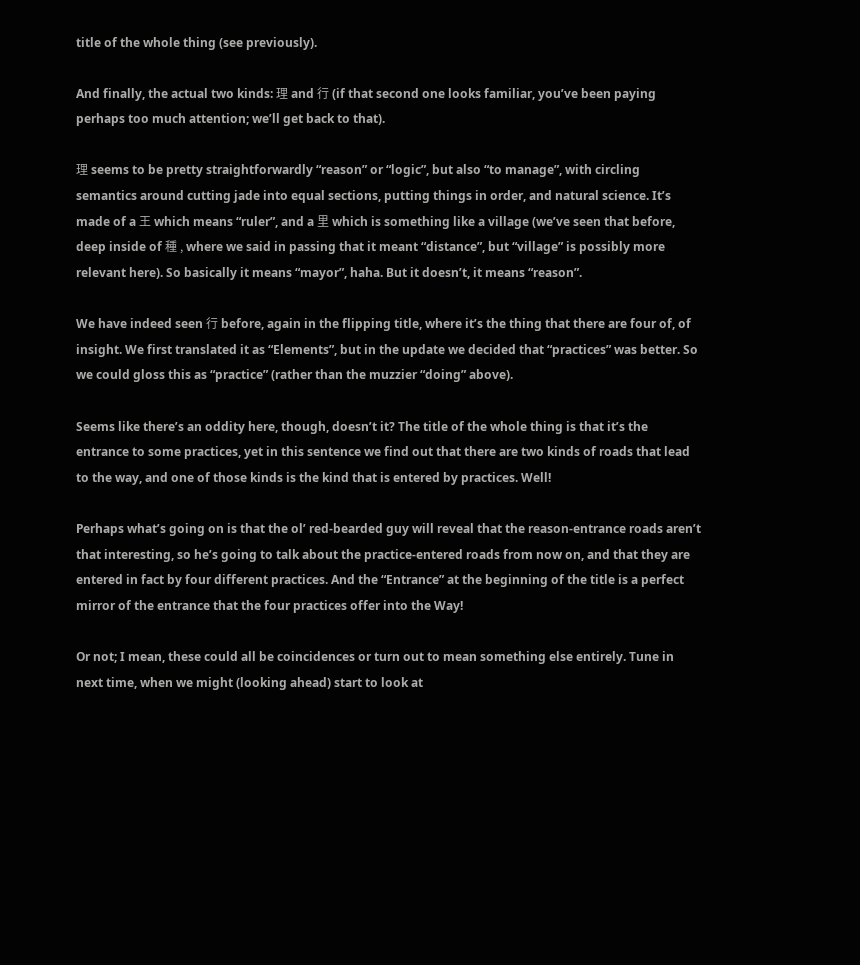title of the whole thing (see previously).

And finally, the actual two kinds: 理 and 行 (if that second one looks familiar, you’ve been paying perhaps too much attention; we’ll get back to that).

理 seems to be pretty straightforwardly “reason” or “logic”, but also “to manage”, with circling semantics around cutting jade into equal sections, putting things in order, and natural science. It’s made of a 王 which means “ruler”, and a 里 which is something like a village (we’ve seen that before, deep inside of 種 , where we said in passing that it meant “distance”, but “village” is possibly more relevant here). So basically it means “mayor”, haha. But it doesn’t, it means “reason”.

We have indeed seen 行 before, again in the flipping title, where it’s the thing that there are four of, of insight. We first translated it as “Elements”, but in the update we decided that “practices” was better. So we could gloss this as “practice” (rather than the muzzier “doing” above).

Seems like there’s an oddity here, though, doesn’t it? The title of the whole thing is that it’s the entrance to some practices, yet in this sentence we find out that there are two kinds of roads that lead to the way, and one of those kinds is the kind that is entered by practices. Well!

Perhaps what’s going on is that the ol’ red-bearded guy will reveal that the reason-entrance roads aren’t that interesting, so he’s going to talk about the practice-entered roads from now on, and that they are entered in fact by four different practices. And the “Entrance” at the beginning of the title is a perfect mirror of the entrance that the four practices offer into the Way!

Or not; I mean, these could all be coincidences or turn out to mean something else entirely. Tune in next time, when we might (looking ahead) start to look at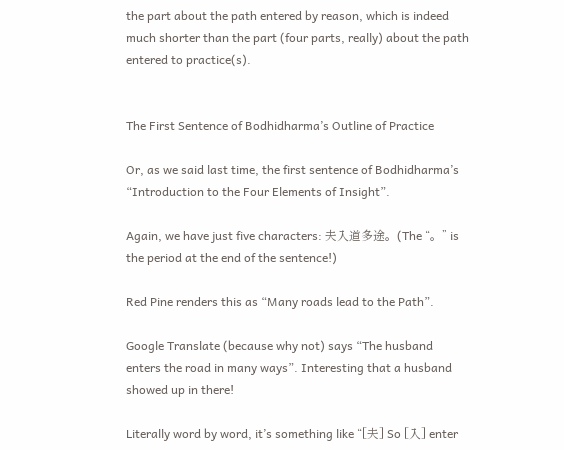the part about the path entered by reason, which is indeed much shorter than the part (four parts, really) about the path entered to practice(s).


The First Sentence of Bodhidharma’s Outline of Practice

Or, as we said last time, the first sentence of Bodhidharma’s “Introduction to the Four Elements of Insight”.

Again, we have just five characters: 夫入道多途。(The “。” is the period at the end of the sentence!)

Red Pine renders this as “Many roads lead to the Path”.

Google Translate (because why not) says “The husband enters the road in many ways”. Interesting that a husband showed up in there!

Literally word by word, it’s something like “[夫] So [入] enter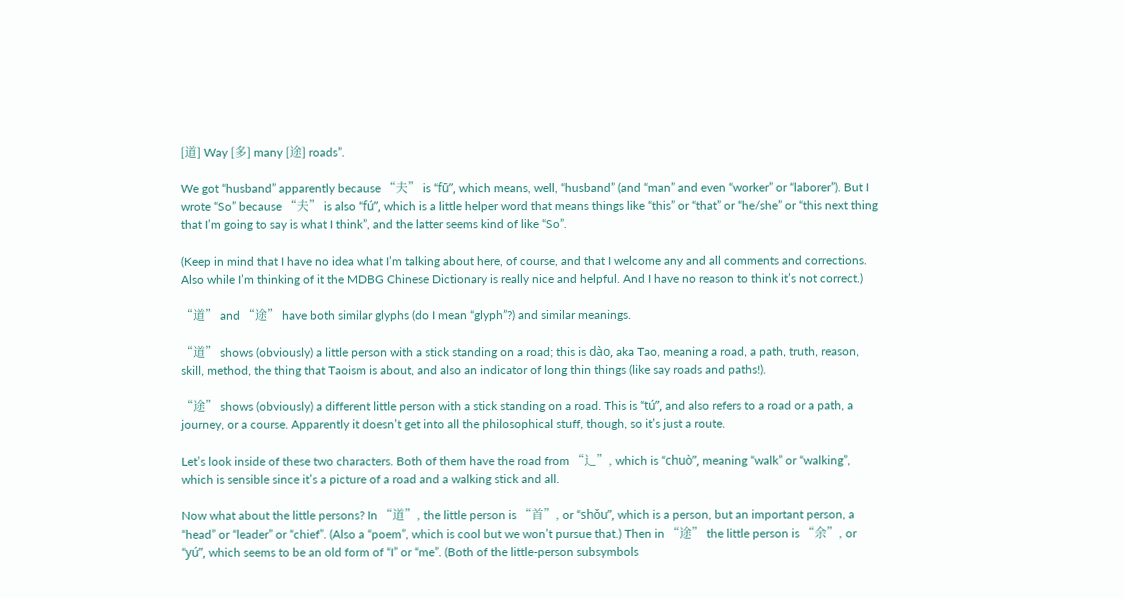[道] Way [多] many [途] roads”.

We got “husband” apparently because “夫” is “fū”, which means, well, “husband” (and “man” and even “worker” or “laborer”). But I wrote “So” because “夫” is also “fú”, which is a little helper word that means things like “this” or “that” or “he/she” or “this next thing that I’m going to say is what I think”, and the latter seems kind of like “So”.

(Keep in mind that I have no idea what I’m talking about here, of course, and that I welcome any and all comments and corrections. Also while I’m thinking of it the MDBG Chinese Dictionary is really nice and helpful. And I have no reason to think it’s not correct.)

“道” and “途” have both similar glyphs (do I mean “glyph”?) and similar meanings.

“道” shows (obviously) a little person with a stick standing on a road; this is dào, aka Tao, meaning a road, a path, truth, reason, skill, method, the thing that Taoism is about, and also an indicator of long thin things (like say roads and paths!).

“途” shows (obviously) a different little person with a stick standing on a road. This is “tú”, and also refers to a road or a path, a journey, or a course. Apparently it doesn’t get into all the philosophical stuff, though, so it’s just a route.

Let’s look inside of these two characters. Both of them have the road from “辶”, which is “chuò”, meaning “walk” or “walking”, which is sensible since it’s a picture of a road and a walking stick and all.

Now what about the little persons? In “道”, the little person is “首”, or “shǒu”, which is a person, but an important person, a “head” or “leader” or “chief”. (Also a “poem”, which is cool but we won’t pursue that.) Then in “途” the little person is “余”, or “yú”, which seems to be an old form of “I” or “me”. (Both of the little-person subsymbols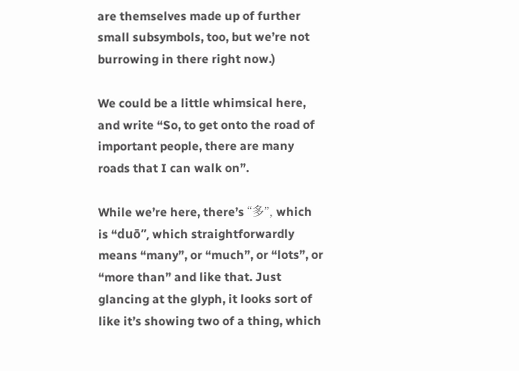are themselves made up of further small subsymbols, too, but we’re not burrowing in there right now.)

We could be a little whimsical here, and write “So, to get onto the road of important people, there are many roads that I can walk on”.

While we’re here, there’s “多”, which is “duō”, which straightforwardly means “many”, or “much”, or “lots”, or “more than” and like that. Just glancing at the glyph, it looks sort of like it’s showing two of a thing, which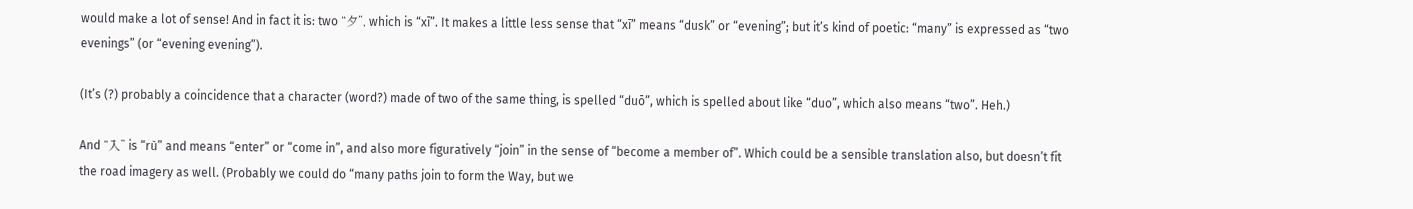would make a lot of sense! And in fact it is: two “夕”, which is “xī”. It makes a little less sense that “xī” means “dusk” or “evening”; but it’s kind of poetic: “many” is expressed as “two evenings” (or “evening evening”).

(It’s (?) probably a coincidence that a character (word?) made of two of the same thing, is spelled “duō”, which is spelled about like “duo”, which also means “two”. Heh.)

And “入” is “rù” and means “enter” or “come in”, and also more figuratively “join” in the sense of “become a member of”. Which could be a sensible translation also, but doesn’t fit the road imagery as well. (Probably we could do “many paths join to form the Way, but we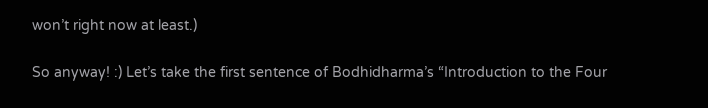won’t right now at least.)

So anyway! :) Let’s take the first sentence of Bodhidharma’s “Introduction to the Four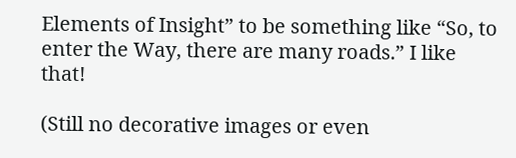Elements of Insight” to be something like “So, to enter the Way, there are many roads.” I like that!

(Still no decorative images or even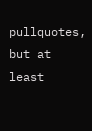pullquotes, but at least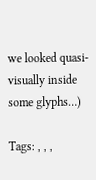we looked quasi-visually inside some glyphs…)

Tags: , , ,